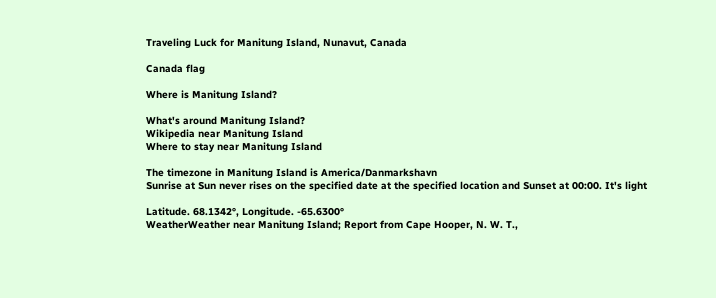Traveling Luck for Manitung Island, Nunavut, Canada

Canada flag

Where is Manitung Island?

What's around Manitung Island?
Wikipedia near Manitung Island
Where to stay near Manitung Island

The timezone in Manitung Island is America/Danmarkshavn
Sunrise at Sun never rises on the specified date at the specified location and Sunset at 00:00. It's light

Latitude. 68.1342°, Longitude. -65.6300°
WeatherWeather near Manitung Island; Report from Cape Hooper, N. W. T.,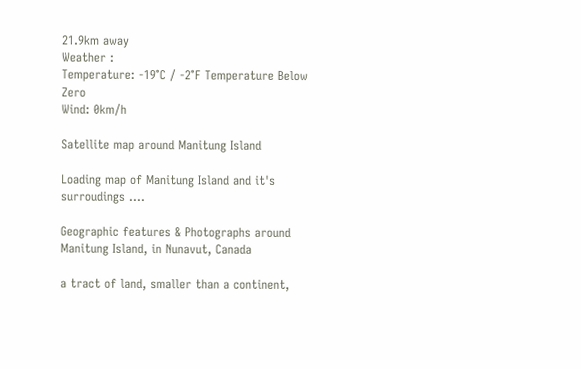21.9km away
Weather :
Temperature: -19°C / -2°F Temperature Below Zero
Wind: 0km/h

Satellite map around Manitung Island

Loading map of Manitung Island and it's surroudings ....

Geographic features & Photographs around Manitung Island, in Nunavut, Canada

a tract of land, smaller than a continent,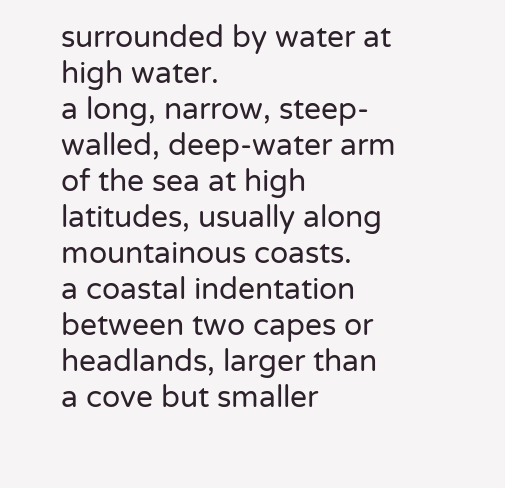surrounded by water at high water.
a long, narrow, steep-walled, deep-water arm of the sea at high latitudes, usually along mountainous coasts.
a coastal indentation between two capes or headlands, larger than a cove but smaller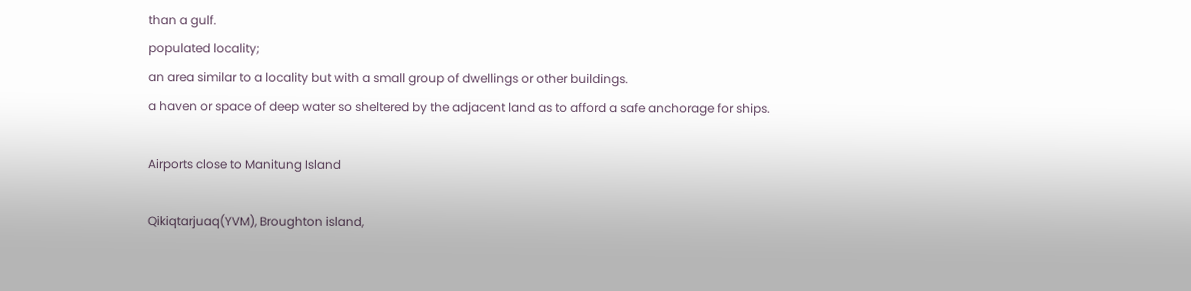than a gulf.
populated locality;
an area similar to a locality but with a small group of dwellings or other buildings.
a haven or space of deep water so sheltered by the adjacent land as to afford a safe anchorage for ships.

Airports close to Manitung Island

Qikiqtarjuaq(YVM), Broughton island,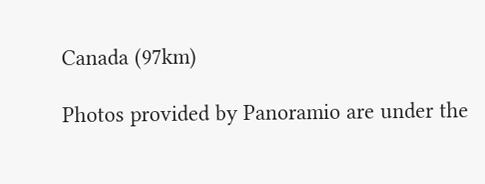Canada (97km)

Photos provided by Panoramio are under the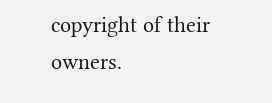copyright of their owners.